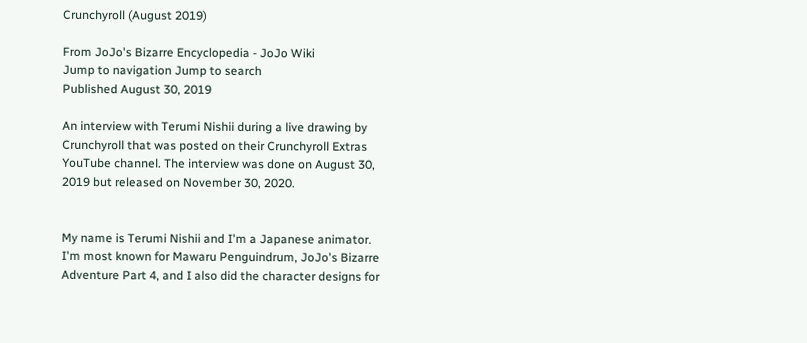Crunchyroll (August 2019)

From JoJo's Bizarre Encyclopedia - JoJo Wiki
Jump to navigation Jump to search
Published August 30, 2019

An interview with Terumi Nishii during a live drawing by Crunchyroll that was posted on their Crunchyroll Extras YouTube channel. The interview was done on August 30, 2019 but released on November 30, 2020.


My name is Terumi Nishii and I'm a Japanese animator. I'm most known for Mawaru Penguindrum, JoJo's Bizarre Adventure Part 4, and I also did the character designs for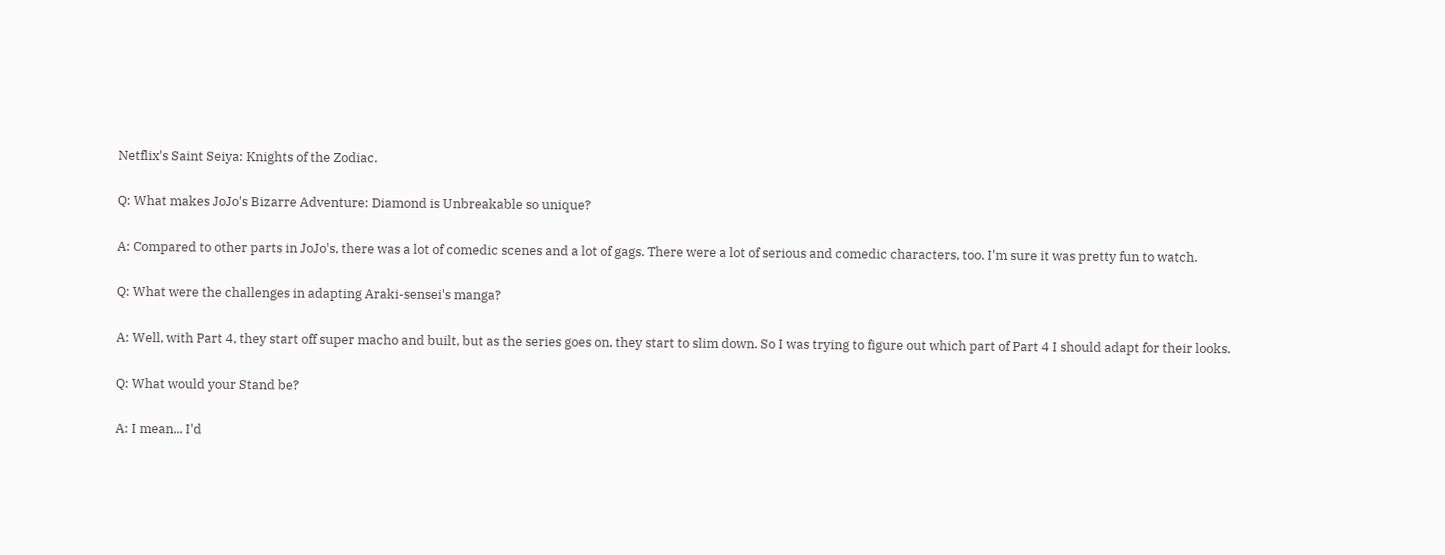Netflix's Saint Seiya: Knights of the Zodiac.

Q: What makes JoJo's Bizarre Adventure: Diamond is Unbreakable so unique?

A: Compared to other parts in JoJo's, there was a lot of comedic scenes and a lot of gags. There were a lot of serious and comedic characters, too. I'm sure it was pretty fun to watch.

Q: What were the challenges in adapting Araki-sensei's manga?

A: Well, with Part 4, they start off super macho and built, but as the series goes on, they start to slim down. So I was trying to figure out which part of Part 4 I should adapt for their looks.

Q: What would your Stand be?

A: I mean... I'd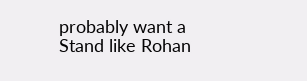probably want a Stand like Rohan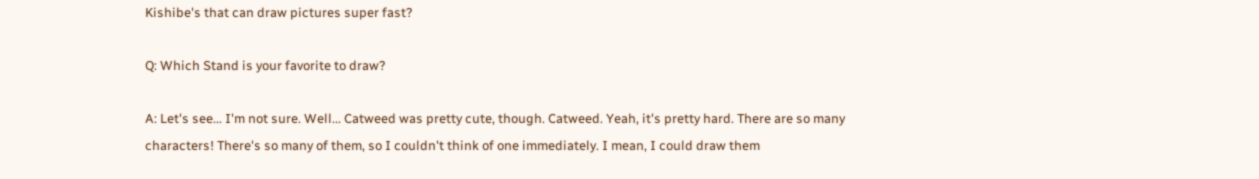Kishibe's that can draw pictures super fast?

Q: Which Stand is your favorite to draw?

A: Let's see... I'm not sure. Well... Catweed was pretty cute, though. Catweed. Yeah, it's pretty hard. There are so many characters! There's so many of them, so I couldn't think of one immediately. I mean, I could draw them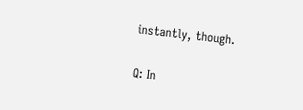instantly, though.

Q: In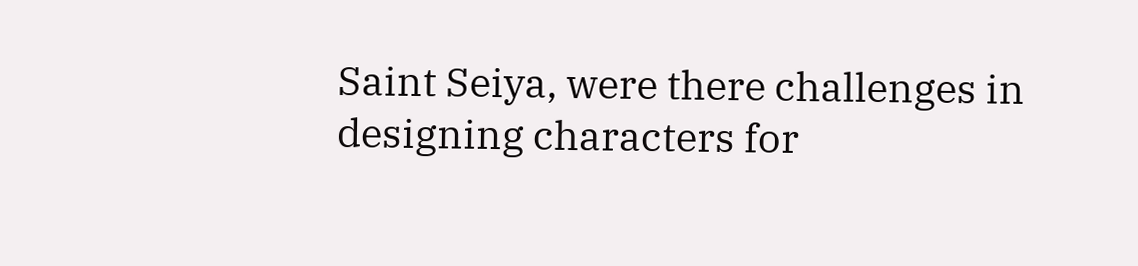Saint Seiya, were there challenges in designing characters for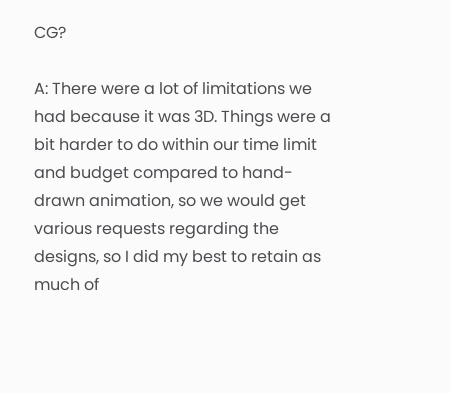CG?

A: There were a lot of limitations we had because it was 3D. Things were a bit harder to do within our time limit and budget compared to hand-drawn animation, so we would get various requests regarding the designs, so I did my best to retain as much of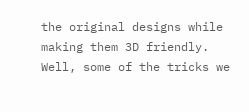the original designs while making them 3D friendly. Well, some of the tricks we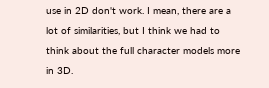use in 2D don't work. I mean, there are a lot of similarities, but I think we had to think about the full character models more in 3D.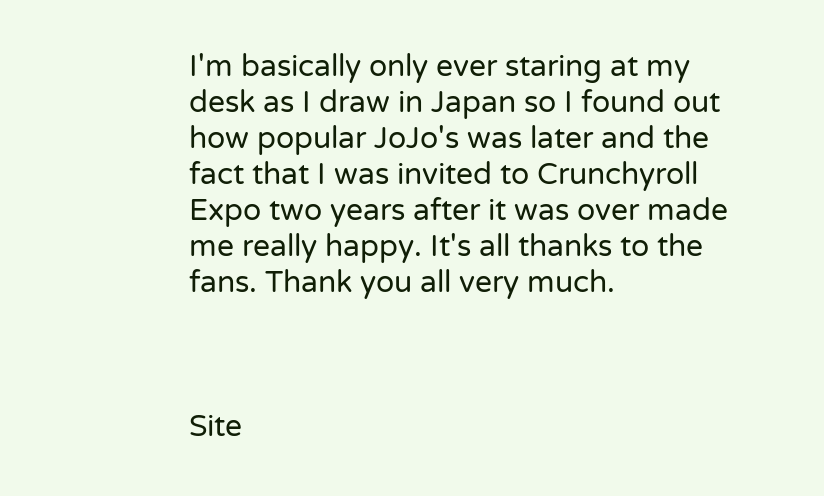I'm basically only ever staring at my desk as I draw in Japan so I found out how popular JoJo's was later and the fact that I was invited to Crunchyroll Expo two years after it was over made me really happy. It's all thanks to the fans. Thank you all very much.



Site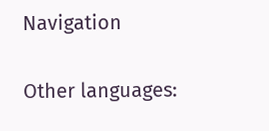Navigation

Other languages: